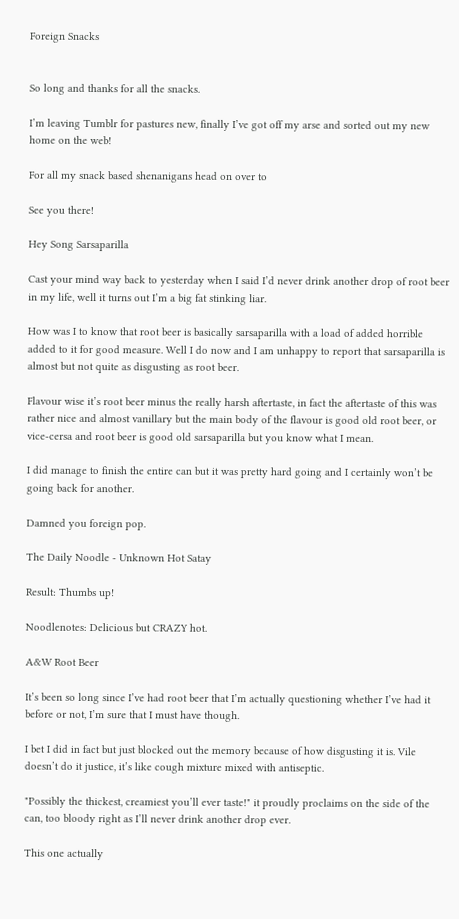Foreign Snacks


So long and thanks for all the snacks.

I’m leaving Tumblr for pastures new, finally I’ve got off my arse and sorted out my new home on the web!

For all my snack based shenanigans head on over to

See you there!

Hey Song Sarsaparilla

Cast your mind way back to yesterday when I said I’d never drink another drop of root beer in my life, well it turns out I’m a big fat stinking liar.

How was I to know that root beer is basically sarsaparilla with a load of added horrible added to it for good measure. Well I do now and I am unhappy to report that sarsaparilla is almost but not quite as disgusting as root beer.

Flavour wise it’s root beer minus the really harsh aftertaste, in fact the aftertaste of this was rather nice and almost vanillary but the main body of the flavour is good old root beer, or vice-cersa and root beer is good old sarsaparilla but you know what I mean.

I did manage to finish the entire can but it was pretty hard going and I certainly won’t be going back for another.

Damned you foreign pop.

The Daily Noodle - Unknown Hot Satay

Result: Thumbs up!

Noodlenotes: Delicious but CRAZY hot.

A&W Root Beer

It’s been so long since I’ve had root beer that I’m actually questioning whether I’ve had it before or not, I’m sure that I must have though.

I bet I did in fact but just blocked out the memory because of how disgusting it is. Vile doesn’t do it justice, it’s like cough mixture mixed with antiseptic.

"Possibly the thickest, creamiest you’ll ever taste!" it proudly proclaims on the side of the can, too bloody right as I’ll never drink another drop ever.

This one actually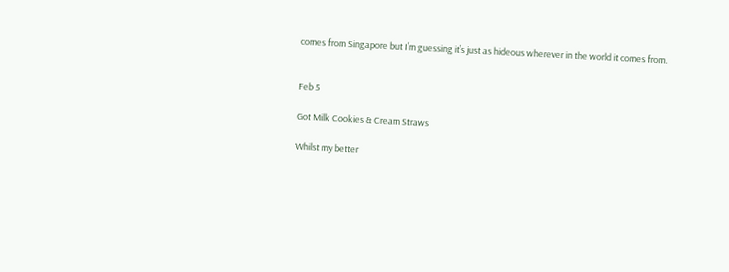comes from Singapore but I’m guessing it’s just as hideous wherever in the world it comes from.


Feb 5

Got Milk Cookies & Cream Straws

Whilst my better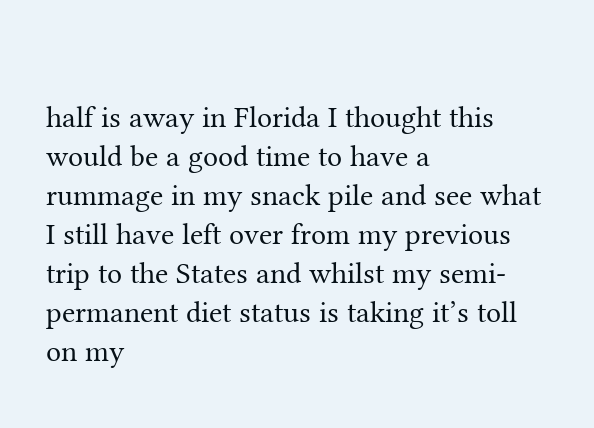half is away in Florida I thought this would be a good time to have a rummage in my snack pile and see what I still have left over from my previous trip to the States and whilst my semi-permanent diet status is taking it’s toll on my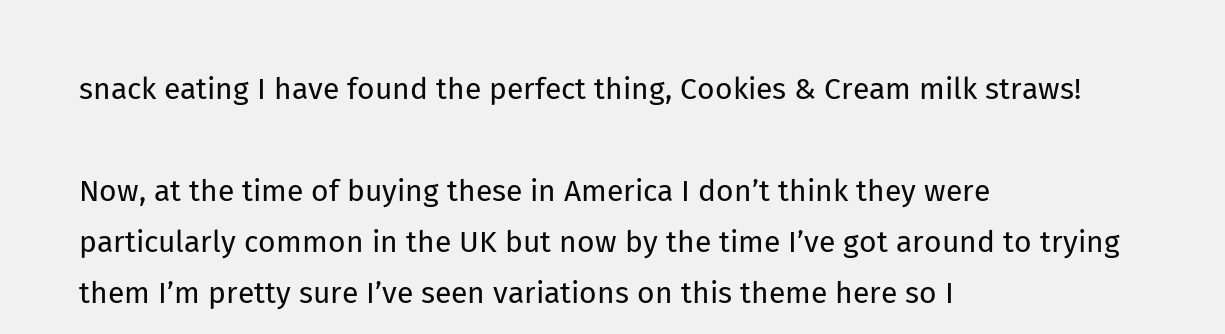snack eating I have found the perfect thing, Cookies & Cream milk straws!

Now, at the time of buying these in America I don’t think they were particularly common in the UK but now by the time I’ve got around to trying them I’m pretty sure I’ve seen variations on this theme here so I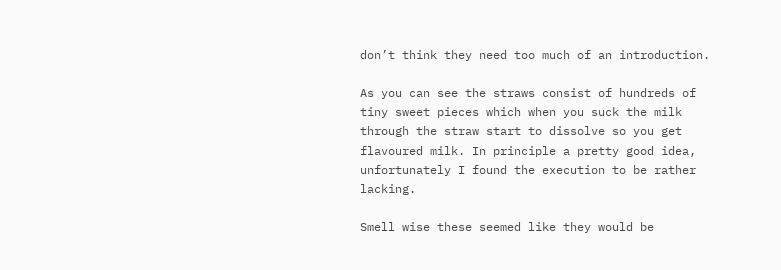don’t think they need too much of an introduction.

As you can see the straws consist of hundreds of tiny sweet pieces which when you suck the milk through the straw start to dissolve so you get flavoured milk. In principle a pretty good idea, unfortunately I found the execution to be rather lacking.

Smell wise these seemed like they would be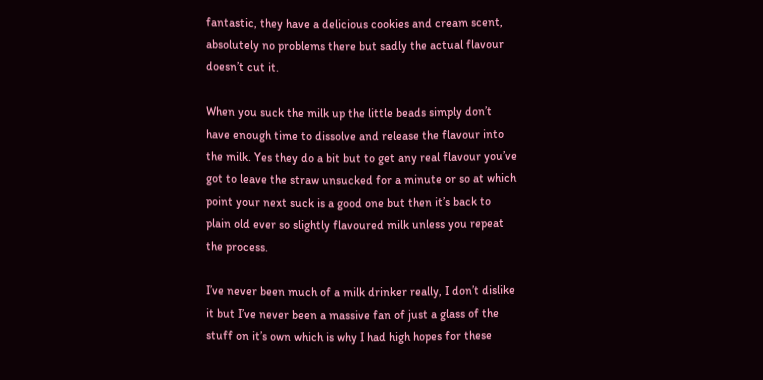fantastic, they have a delicious cookies and cream scent, absolutely no problems there but sadly the actual flavour doesn’t cut it.

When you suck the milk up the little beads simply don’t have enough time to dissolve and release the flavour into the milk. Yes they do a bit but to get any real flavour you’ve got to leave the straw unsucked for a minute or so at which point your next suck is a good one but then it’s back to plain old ever so slightly flavoured milk unless you repeat the process.

I’ve never been much of a milk drinker really, I don’t dislike it but I’ve never been a massive fan of just a glass of the stuff on it’s own which is why I had high hopes for these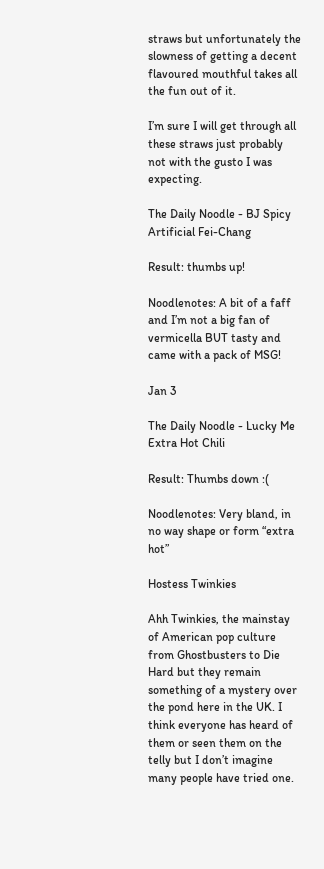straws but unfortunately the slowness of getting a decent flavoured mouthful takes all the fun out of it.

I’m sure I will get through all these straws just probably not with the gusto I was expecting.

The Daily Noodle - BJ Spicy Artificial Fei-Chang

Result: thumbs up!

Noodlenotes: A bit of a faff and I’m not a big fan of vermicella BUT tasty and came with a pack of MSG!

Jan 3

The Daily Noodle - Lucky Me Extra Hot Chili

Result: Thumbs down :(

Noodlenotes: Very bland, in no way shape or form “extra hot”

Hostess Twinkies

Ahh Twinkies, the mainstay of American pop culture from Ghostbusters to Die Hard but they remain something of a mystery over the pond here in the UK. I think everyone has heard of them or seen them on the telly but I don’t imagine many people have tried one.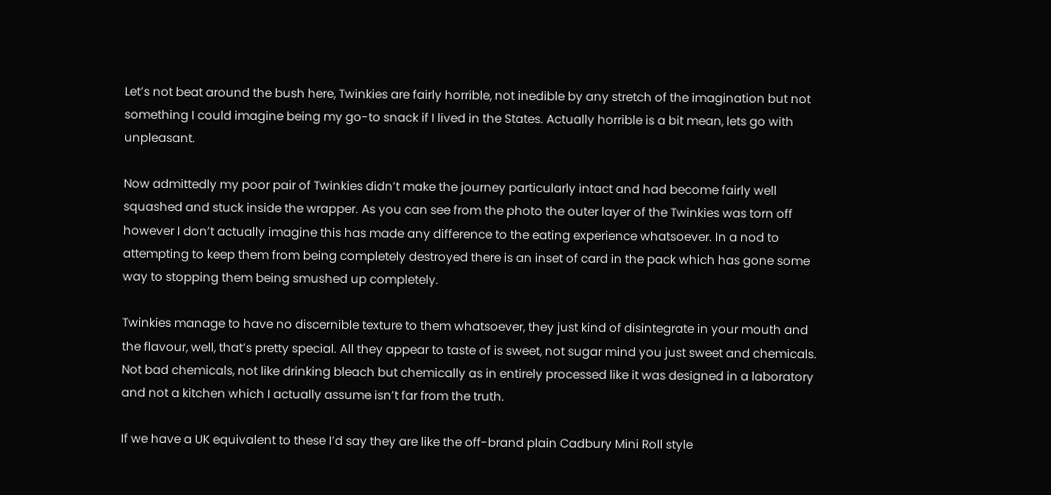Let’s not beat around the bush here, Twinkies are fairly horrible, not inedible by any stretch of the imagination but not something I could imagine being my go-to snack if I lived in the States. Actually horrible is a bit mean, lets go with unpleasant.

Now admittedly my poor pair of Twinkies didn’t make the journey particularly intact and had become fairly well squashed and stuck inside the wrapper. As you can see from the photo the outer layer of the Twinkies was torn off however I don’t actually imagine this has made any difference to the eating experience whatsoever. In a nod to attempting to keep them from being completely destroyed there is an inset of card in the pack which has gone some way to stopping them being smushed up completely.

Twinkies manage to have no discernible texture to them whatsoever, they just kind of disintegrate in your mouth and the flavour, well, that’s pretty special. All they appear to taste of is sweet, not sugar mind you just sweet and chemicals. Not bad chemicals, not like drinking bleach but chemically as in entirely processed like it was designed in a laboratory and not a kitchen which I actually assume isn’t far from the truth.

If we have a UK equivalent to these I’d say they are like the off-brand plain Cadbury Mini Roll style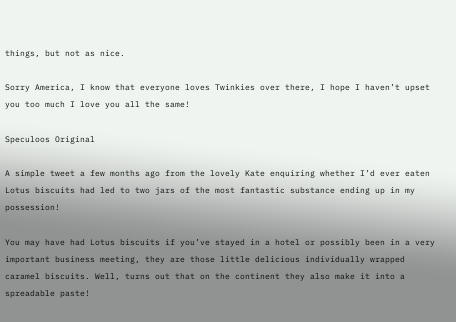things, but not as nice.

Sorry America, I know that everyone loves Twinkies over there, I hope I haven’t upset you too much I love you all the same!

Speculoos Original

A simple tweet a few months ago from the lovely Kate enquiring whether I’d ever eaten Lotus biscuits had led to two jars of the most fantastic substance ending up in my possession!

You may have had Lotus biscuits if you’ve stayed in a hotel or possibly been in a very important business meeting, they are those little delicious individually wrapped caramel biscuits. Well, turns out that on the continent they also make it into a spreadable paste!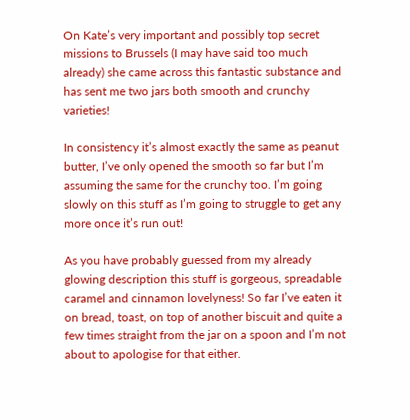On Kate’s very important and possibly top secret missions to Brussels (I may have said too much already) she came across this fantastic substance and has sent me two jars both smooth and crunchy varieties!

In consistency it’s almost exactly the same as peanut butter, I’ve only opened the smooth so far but I’m assuming the same for the crunchy too. I’m going slowly on this stuff as I’m going to struggle to get any more once it’s run out!

As you have probably guessed from my already glowing description this stuff is gorgeous, spreadable caramel and cinnamon lovelyness! So far I’ve eaten it on bread, toast, on top of another biscuit and quite a few times straight from the jar on a spoon and I’m not about to apologise for that either.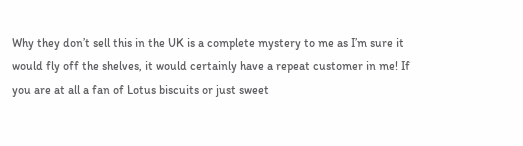Why they don’t sell this in the UK is a complete mystery to me as I’m sure it would fly off the shelves, it would certainly have a repeat customer in me! If you are at all a fan of Lotus biscuits or just sweet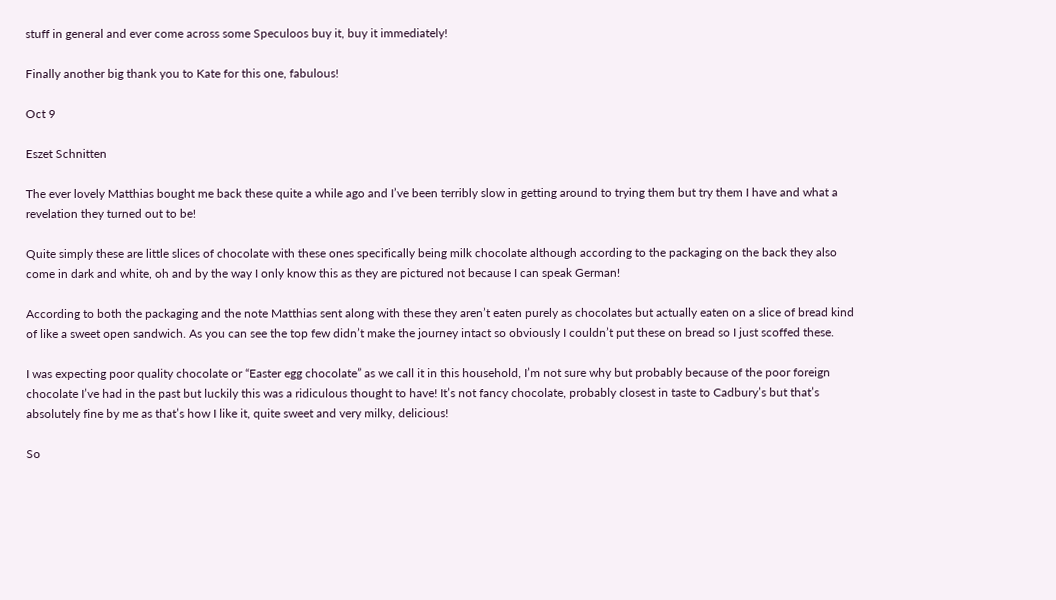stuff in general and ever come across some Speculoos buy it, buy it immediately!

Finally another big thank you to Kate for this one, fabulous!

Oct 9

Eszet Schnitten

The ever lovely Matthias bought me back these quite a while ago and I’ve been terribly slow in getting around to trying them but try them I have and what a revelation they turned out to be!

Quite simply these are little slices of chocolate with these ones specifically being milk chocolate although according to the packaging on the back they also come in dark and white, oh and by the way I only know this as they are pictured not because I can speak German!

According to both the packaging and the note Matthias sent along with these they aren’t eaten purely as chocolates but actually eaten on a slice of bread kind of like a sweet open sandwich. As you can see the top few didn’t make the journey intact so obviously I couldn’t put these on bread so I just scoffed these.

I was expecting poor quality chocolate or “Easter egg chocolate” as we call it in this household, I’m not sure why but probably because of the poor foreign chocolate I’ve had in the past but luckily this was a ridiculous thought to have! It’s not fancy chocolate, probably closest in taste to Cadbury’s but that’s absolutely fine by me as that’s how I like it, quite sweet and very milky, delicious!

So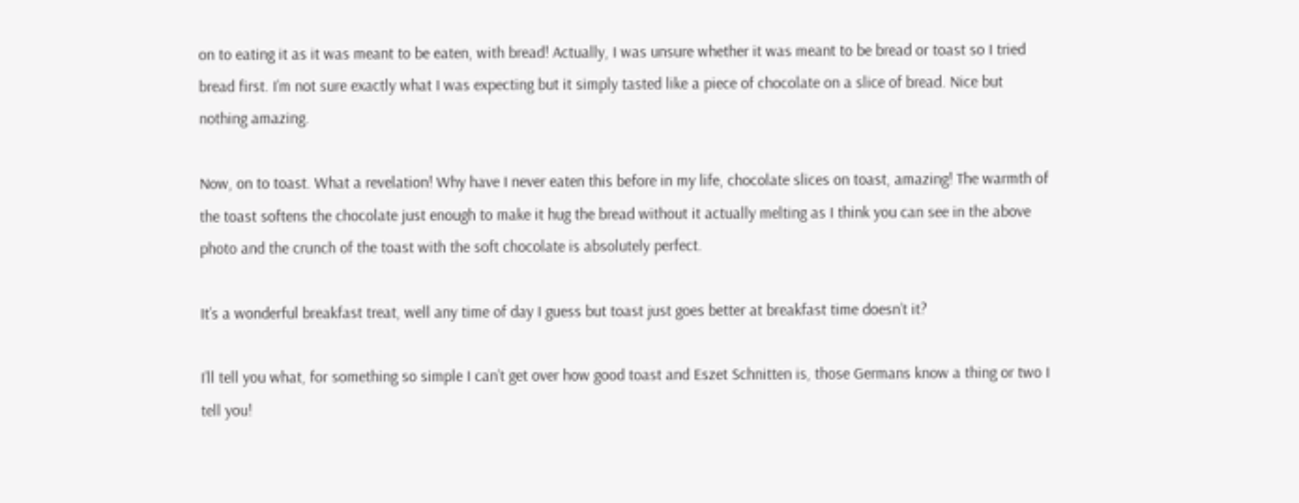on to eating it as it was meant to be eaten, with bread! Actually, I was unsure whether it was meant to be bread or toast so I tried bread first. I’m not sure exactly what I was expecting but it simply tasted like a piece of chocolate on a slice of bread. Nice but nothing amazing.

Now, on to toast. What a revelation! Why have I never eaten this before in my life, chocolate slices on toast, amazing! The warmth of the toast softens the chocolate just enough to make it hug the bread without it actually melting as I think you can see in the above photo and the crunch of the toast with the soft chocolate is absolutely perfect.

It’s a wonderful breakfast treat, well any time of day I guess but toast just goes better at breakfast time doesn’t it?

I’ll tell you what, for something so simple I can’t get over how good toast and Eszet Schnitten is, those Germans know a thing or two I tell you!